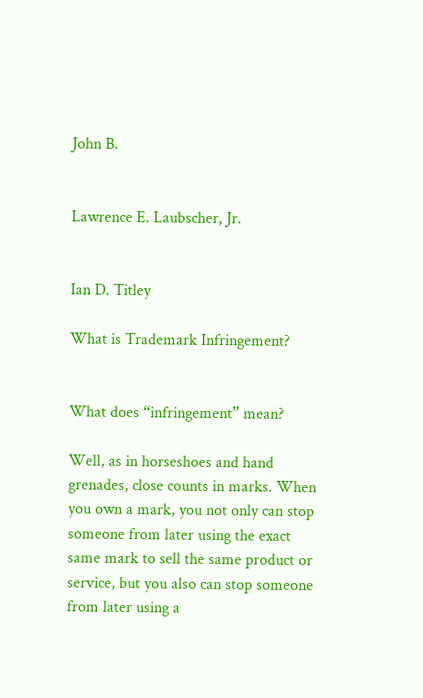John B.


Lawrence E. Laubscher, Jr.


Ian D. Titley

What is Trademark Infringement?


What does “infringement” mean?

Well, as in horseshoes and hand grenades, close counts in marks. When you own a mark, you not only can stop someone from later using the exact same mark to sell the same product or service, but you also can stop someone from later using a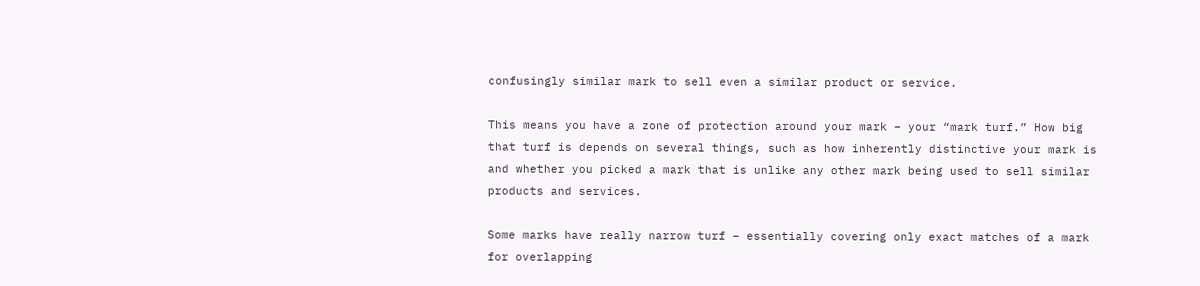confusingly similar mark to sell even a similar product or service.

This means you have a zone of protection around your mark – your “mark turf.” How big that turf is depends on several things, such as how inherently distinctive your mark is and whether you picked a mark that is unlike any other mark being used to sell similar products and services.

Some marks have really narrow turf – essentially covering only exact matches of a mark for overlapping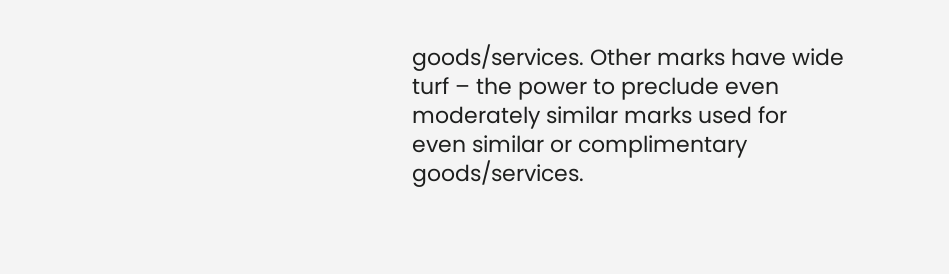goods/services. Other marks have wide turf – the power to preclude even moderately similar marks used for even similar or complimentary goods/services.